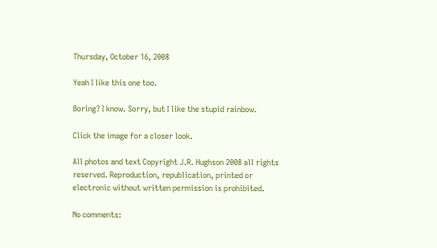Thursday, October 16, 2008

Yeah I like this one too.

Boring? I know. Sorry, but I like the stupid rainbow.

Click the image for a closer look.

All photos and text Copyright J.R. Hughson 2008 all rights reserved. Reproduction, republication, printed or electronic without written permission is prohibited.

No comments: